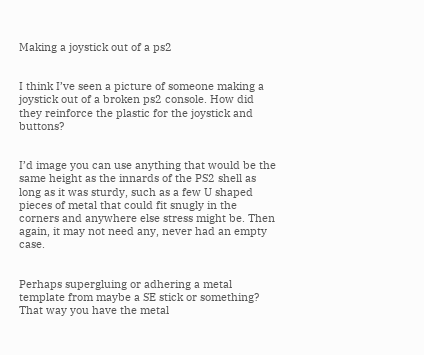Making a joystick out of a ps2


I think I’ve seen a picture of someone making a joystick out of a broken ps2 console. How did they reinforce the plastic for the joystick and buttons?


I’d image you can use anything that would be the same height as the innards of the PS2 shell as long as it was sturdy, such as a few U shaped pieces of metal that could fit snugly in the corners and anywhere else stress might be. Then again, it may not need any, never had an empty case.


Perhaps supergluing or adhering a metal template from maybe a SE stick or something? That way you have the metal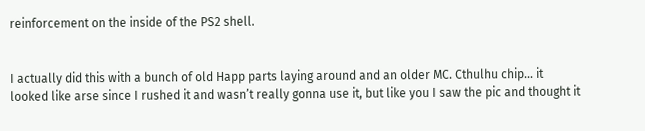reinforcement on the inside of the PS2 shell.


I actually did this with a bunch of old Happ parts laying around and an older MC. Cthulhu chip… it looked like arse since I rushed it and wasn’t really gonna use it, but like you I saw the pic and thought it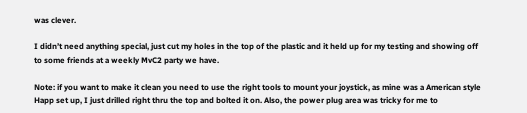was clever.

I didn’t need anything special, just cut my holes in the top of the plastic and it held up for my testing and showing off to some friends at a weekly MvC2 party we have.

Note: if you want to make it clean you need to use the right tools to mount your joystick, as mine was a American style Happ set up, I just drilled right thru the top and bolted it on. Also, the power plug area was tricky for me to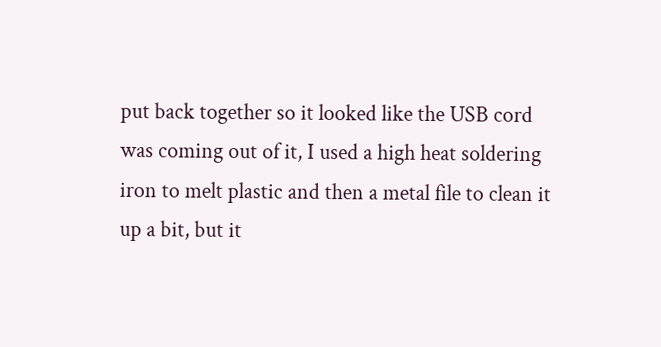put back together so it looked like the USB cord was coming out of it, I used a high heat soldering iron to melt plastic and then a metal file to clean it up a bit, but it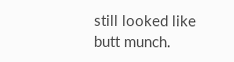still looked like butt munch.